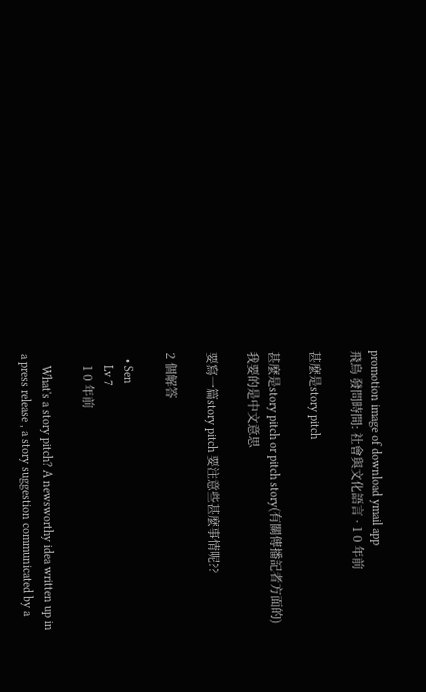promotion image of download ymail app
飛鳥 發問時間: 社會與文化語言 · 1 0 年前

甚麼是story pitch

甚麼是story pitch or pitch story(有關傳播記者方面的) 我要的是中文意思

要寫一篇story pitch 要注意些甚麼事情呢??

2 個解答

  • Sen
    Lv 7
    1 0 年前

    What's a story pitch? A newsworthy idea written up in a press release , a story suggestion communicated by a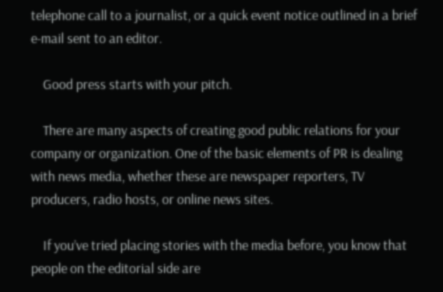telephone call to a journalist, or a quick event notice outlined in a brief e-mail sent to an editor.

    Good press starts with your pitch.

    There are many aspects of creating good public relations for your company or organization. One of the basic elements of PR is dealing with news media, whether these are newspaper reporters, TV producers, radio hosts, or online news sites.

    If you’ve tried placing stories with the media before, you know that people on the editorial side are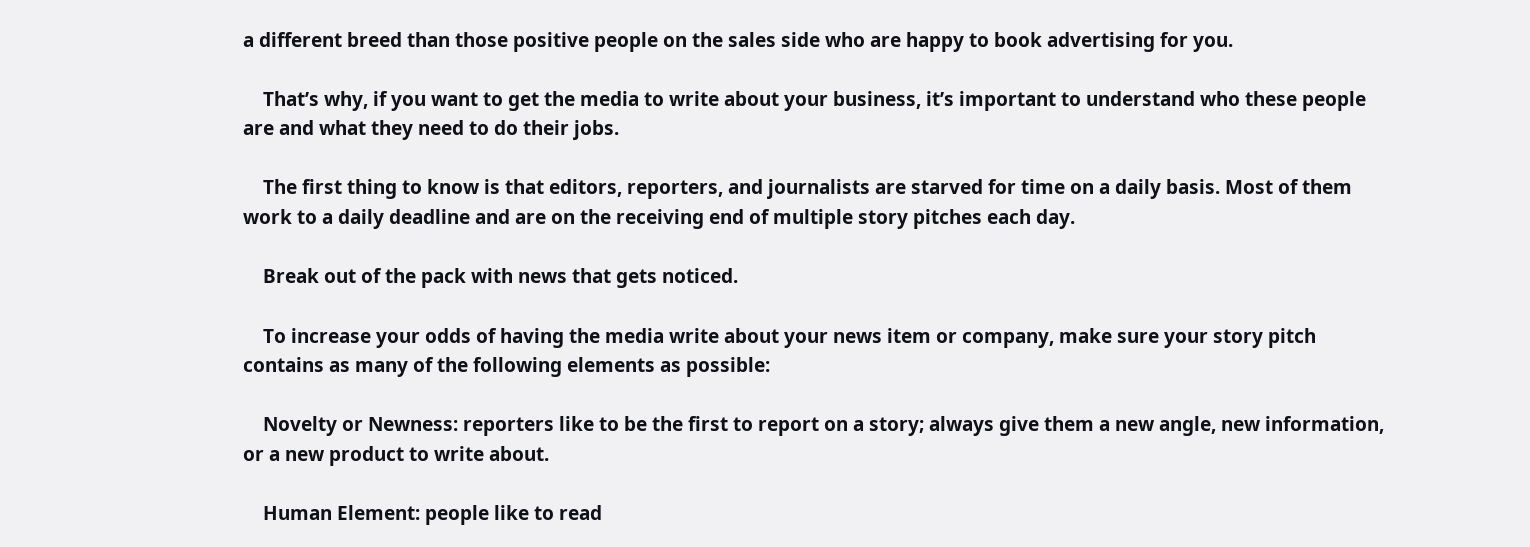a different breed than those positive people on the sales side who are happy to book advertising for you.

    That’s why, if you want to get the media to write about your business, it’s important to understand who these people are and what they need to do their jobs.

    The first thing to know is that editors, reporters, and journalists are starved for time on a daily basis. Most of them work to a daily deadline and are on the receiving end of multiple story pitches each day.

    Break out of the pack with news that gets noticed.

    To increase your odds of having the media write about your news item or company, make sure your story pitch contains as many of the following elements as possible:

    Novelty or Newness: reporters like to be the first to report on a story; always give them a new angle, new information, or a new product to write about.

    Human Element: people like to read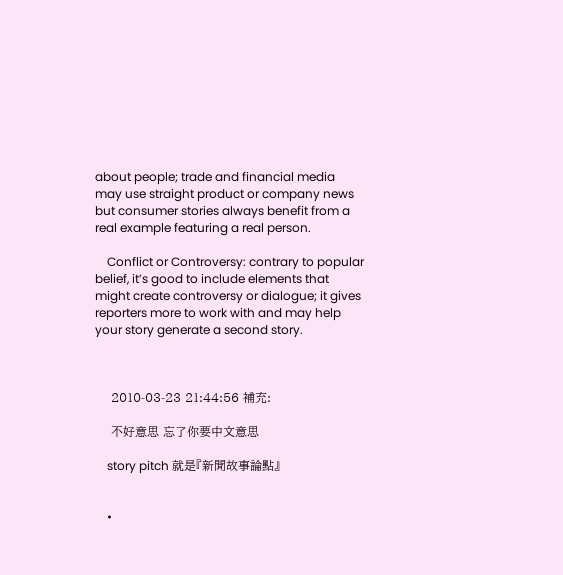about people; trade and financial media may use straight product or company news but consumer stories always benefit from a real example featuring a real person.

    Conflict or Controversy: contrary to popular belief, it’s good to include elements that might create controversy or dialogue; it gives reporters more to work with and may help your story generate a second story.



    2010-03-23 21:44:56 補充:

    不好意思 忘了你要中文意思

    story pitch 就是『新聞故事論點』


    •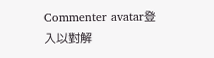Commenter avatar登入以對解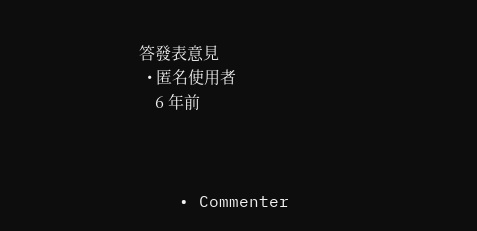答發表意見
  • 匿名使用者
    6 年前



    • Commenter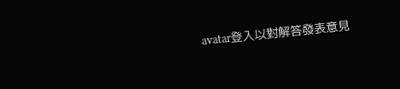avatar登入以對解答發表意見